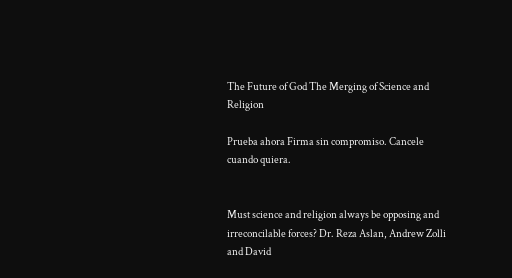The Future of God The Merging of Science and Religion

Prueba ahora Firma sin compromiso. Cancele cuando quiera.


Must science and religion always be opposing and irreconcilable forces? Dr. Reza Aslan, Andrew Zolli and David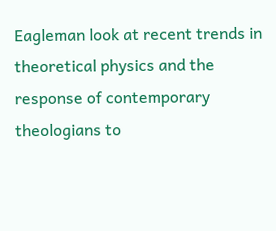Eagleman look at recent trends in theoretical physics and the response of contemporary theologians to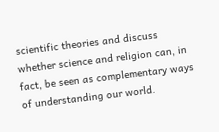scientific theories and discuss whether science and religion can, in fact, be seen as complementary ways of understanding our world.